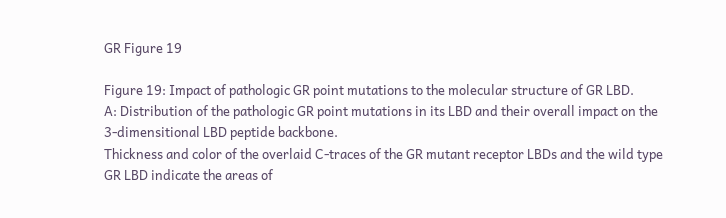GR Figure 19

Figure 19: Impact of pathologic GR point mutations to the molecular structure of GR LBD.
A: Distribution of the pathologic GR point mutations in its LBD and their overall impact on the 3-dimensitional LBD peptide backbone.
Thickness and color of the overlaid C-traces of the GR mutant receptor LBDs and the wild type GR LBD indicate the areas of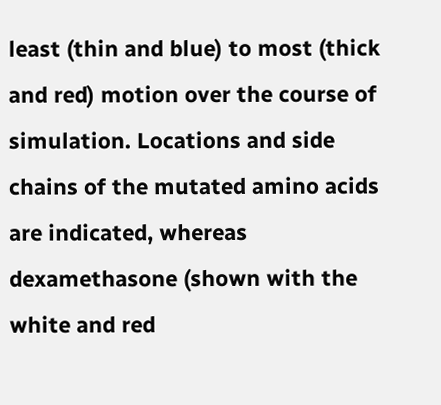least (thin and blue) to most (thick and red) motion over the course of simulation. Locations and side chains of the mutated amino acids are indicated, whereas dexamethasone (shown with the white and red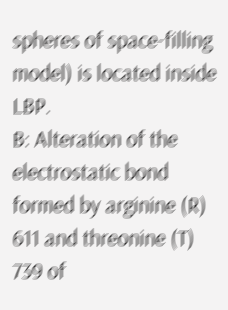spheres of space-filling model) is located inside LBP.
B: Alteration of the electrostatic bond formed by arginine (R) 611 and threonine (T) 739 of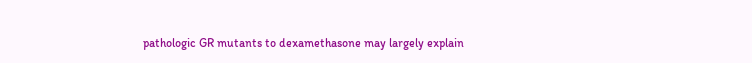pathologic GR mutants to dexamethasone may largely explain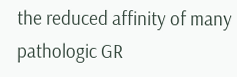the reduced affinity of many pathologic GR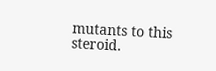mutants to this steroid.